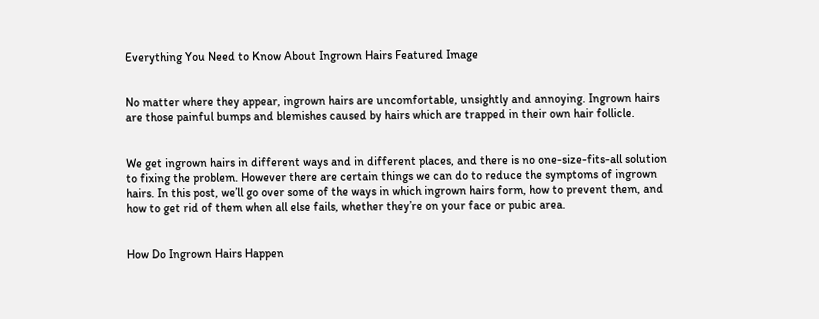Everything You Need to Know About Ingrown Hairs Featured Image


No matter where they appear, ingrown hairs are uncomfortable, unsightly and annoying. Ingrown hairs are those painful bumps and blemishes caused by hairs which are trapped in their own hair follicle.


We get ingrown hairs in different ways and in different places, and there is no one-size-fits-all solution to fixing the problem. However there are certain things we can do to reduce the symptoms of ingrown hairs. In this post, we’ll go over some of the ways in which ingrown hairs form, how to prevent them, and how to get rid of them when all else fails, whether they’re on your face or pubic area.


How Do Ingrown Hairs Happen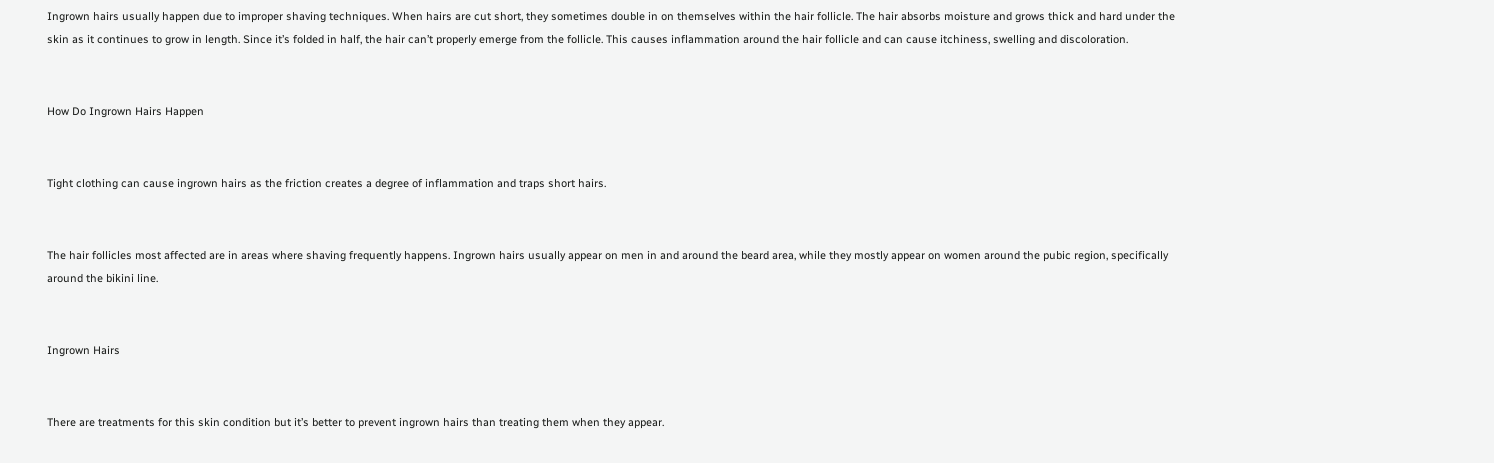Ingrown hairs usually happen due to improper shaving techniques. When hairs are cut short, they sometimes double in on themselves within the hair follicle. The hair absorbs moisture and grows thick and hard under the skin as it continues to grow in length. Since it’s folded in half, the hair can’t properly emerge from the follicle. This causes inflammation around the hair follicle and can cause itchiness, swelling and discoloration.


How Do Ingrown Hairs Happen


Tight clothing can cause ingrown hairs as the friction creates a degree of inflammation and traps short hairs.


The hair follicles most affected are in areas where shaving frequently happens. Ingrown hairs usually appear on men in and around the beard area, while they mostly appear on women around the pubic region, specifically around the bikini line.


Ingrown Hairs


There are treatments for this skin condition but it’s better to prevent ingrown hairs than treating them when they appear.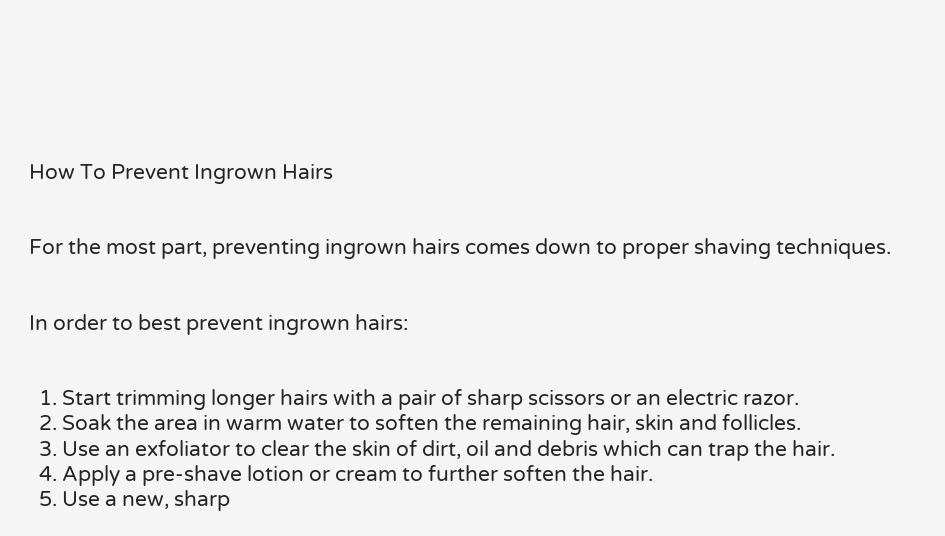How To Prevent Ingrown Hairs


For the most part, preventing ingrown hairs comes down to proper shaving techniques.


In order to best prevent ingrown hairs:


  1. Start trimming longer hairs with a pair of sharp scissors or an electric razor.
  2. Soak the area in warm water to soften the remaining hair, skin and follicles.
  3. Use an exfoliator to clear the skin of dirt, oil and debris which can trap the hair.
  4. Apply a pre-shave lotion or cream to further soften the hair.
  5. Use a new, sharp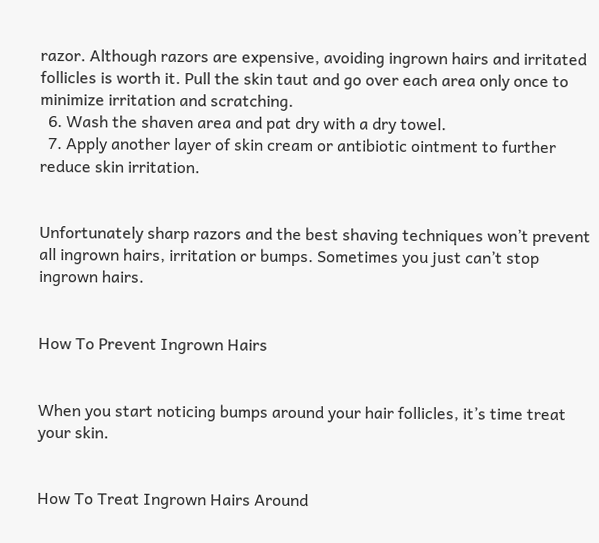razor. Although razors are expensive, avoiding ingrown hairs and irritated follicles is worth it. Pull the skin taut and go over each area only once to minimize irritation and scratching.
  6. Wash the shaven area and pat dry with a dry towel.
  7. Apply another layer of skin cream or antibiotic ointment to further reduce skin irritation.


Unfortunately sharp razors and the best shaving techniques won’t prevent all ingrown hairs, irritation or bumps. Sometimes you just can’t stop ingrown hairs.


How To Prevent Ingrown Hairs


When you start noticing bumps around your hair follicles, it’s time treat your skin.


How To Treat Ingrown Hairs Around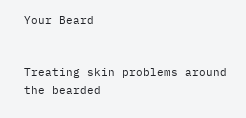Your Beard


Treating skin problems around the bearded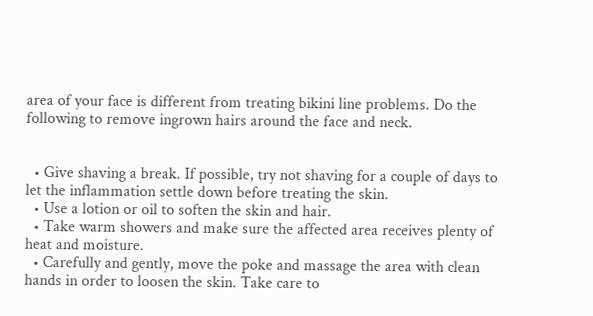area of your face is different from treating bikini line problems. Do the following to remove ingrown hairs around the face and neck.


  • Give shaving a break. If possible, try not shaving for a couple of days to let the inflammation settle down before treating the skin.
  • Use a lotion or oil to soften the skin and hair.
  • Take warm showers and make sure the affected area receives plenty of heat and moisture.
  • Carefully and gently, move the poke and massage the area with clean hands in order to loosen the skin. Take care to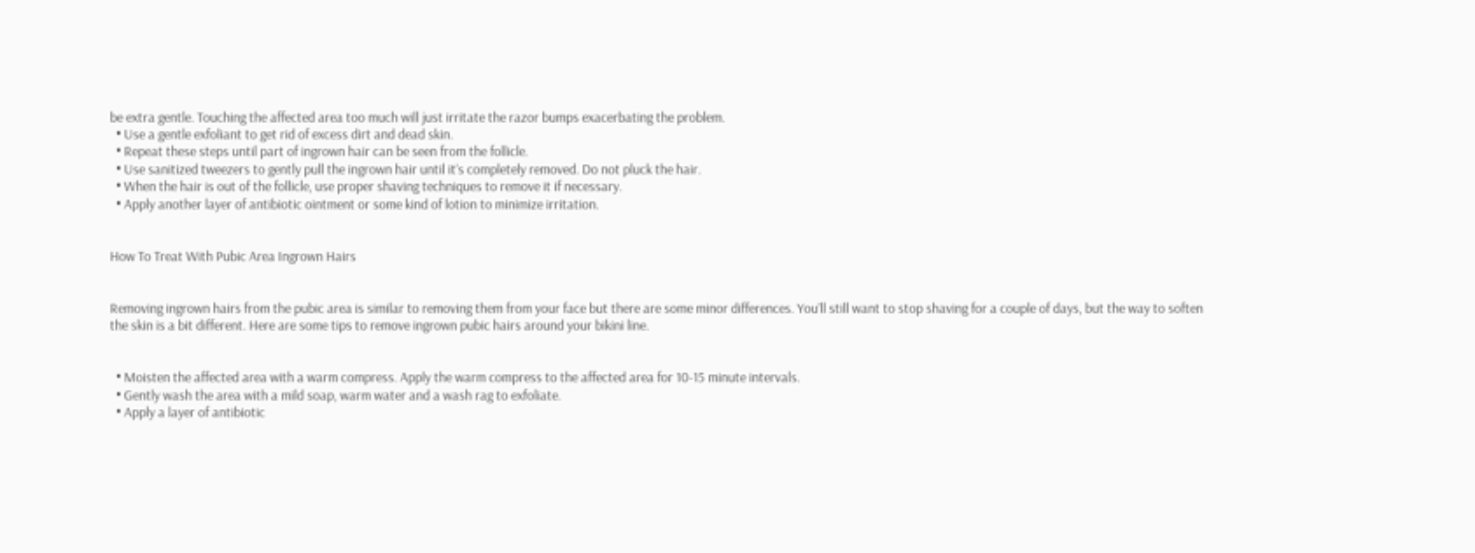be extra gentle. Touching the affected area too much will just irritate the razor bumps exacerbating the problem.
  • Use a gentle exfoliant to get rid of excess dirt and dead skin.
  • Repeat these steps until part of ingrown hair can be seen from the follicle.
  • Use sanitized tweezers to gently pull the ingrown hair until it’s completely removed. Do not pluck the hair.
  • When the hair is out of the follicle, use proper shaving techniques to remove it if necessary.
  • Apply another layer of antibiotic ointment or some kind of lotion to minimize irritation.


How To Treat With Pubic Area Ingrown Hairs


Removing ingrown hairs from the pubic area is similar to removing them from your face but there are some minor differences. You’ll still want to stop shaving for a couple of days, but the way to soften the skin is a bit different. Here are some tips to remove ingrown pubic hairs around your bikini line.


  • Moisten the affected area with a warm compress. Apply the warm compress to the affected area for 10-15 minute intervals.
  • Gently wash the area with a mild soap, warm water and a wash rag to exfoliate.
  • Apply a layer of antibiotic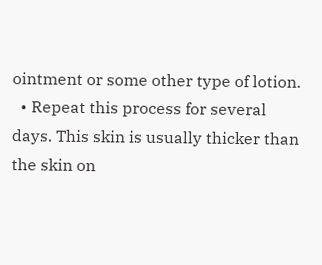ointment or some other type of lotion.
  • Repeat this process for several days. This skin is usually thicker than the skin on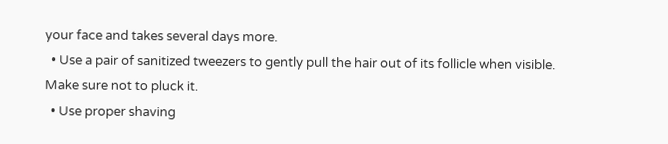your face and takes several days more.
  • Use a pair of sanitized tweezers to gently pull the hair out of its follicle when visible. Make sure not to pluck it.
  • Use proper shaving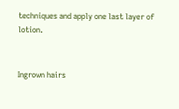techniques and apply one last layer of lotion.


Ingrown hairs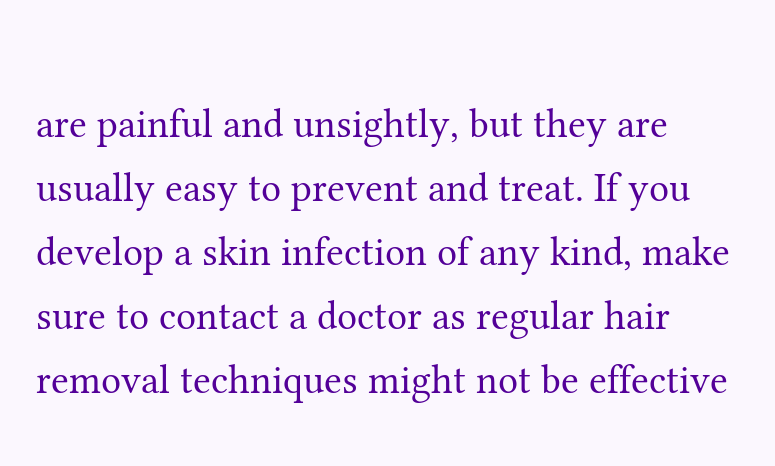are painful and unsightly, but they are usually easy to prevent and treat. If you develop a skin infection of any kind, make sure to contact a doctor as regular hair removal techniques might not be effective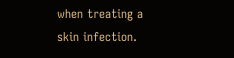when treating a skin infection.